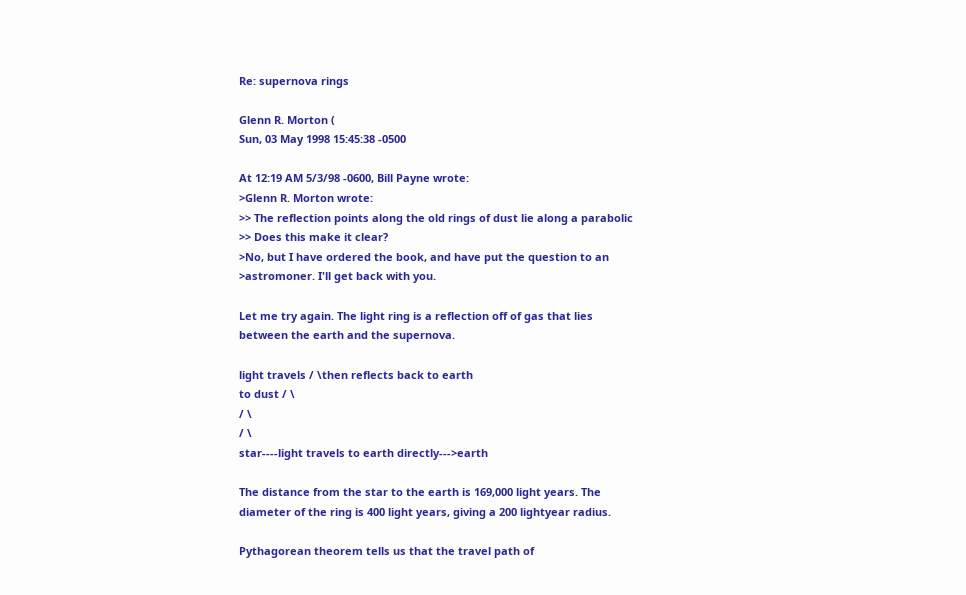Re: supernova rings

Glenn R. Morton (
Sun, 03 May 1998 15:45:38 -0500

At 12:19 AM 5/3/98 -0600, Bill Payne wrote:
>Glenn R. Morton wrote:
>> The reflection points along the old rings of dust lie along a parabolic
>> Does this make it clear?
>No, but I have ordered the book, and have put the question to an
>astromoner. I'll get back with you.

Let me try again. The light ring is a reflection off of gas that lies
between the earth and the supernova.

light travels / \then reflects back to earth
to dust / \
/ \
/ \
star----light travels to earth directly--->earth

The distance from the star to the earth is 169,000 light years. The
diameter of the ring is 400 light years, giving a 200 lightyear radius.

Pythagorean theorem tells us that the travel path of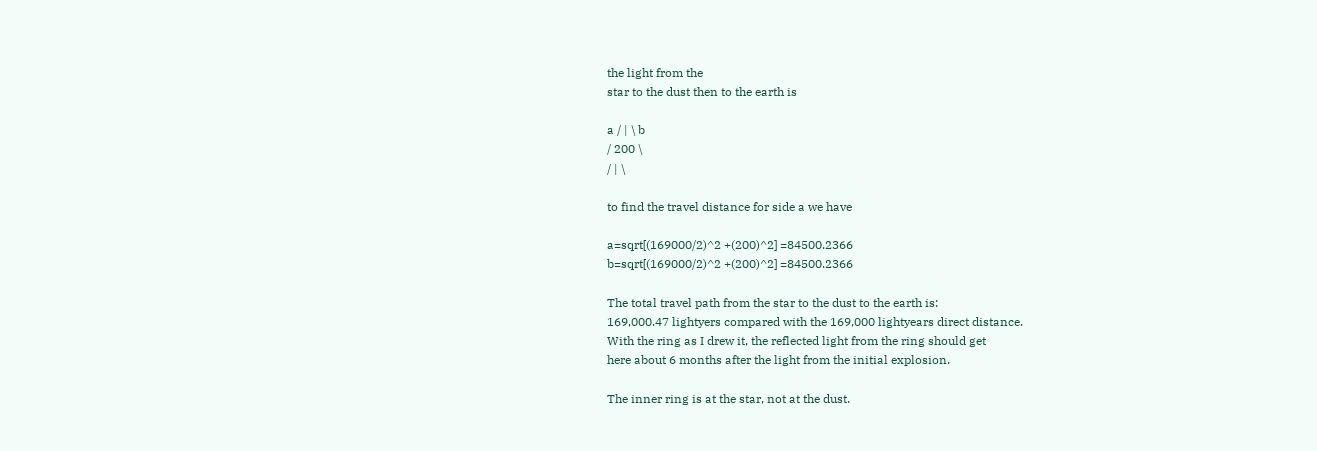the light from the
star to the dust then to the earth is

a / | \ b
/ 200 \
/ | \

to find the travel distance for side a we have

a=sqrt[(169000/2)^2 +(200)^2] =84500.2366
b=sqrt[(169000/2)^2 +(200)^2] =84500.2366

The total travel path from the star to the dust to the earth is:
169,000.47 lightyers compared with the 169,000 lightyears direct distance.
With the ring as I drew it, the reflected light from the ring should get
here about 6 months after the light from the initial explosion.

The inner ring is at the star, not at the dust.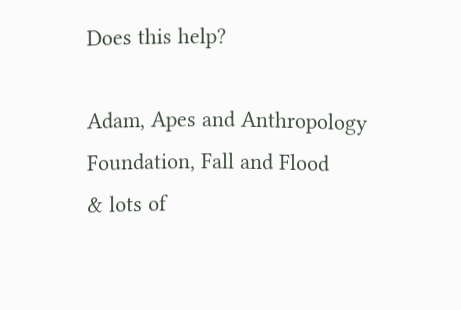Does this help?

Adam, Apes and Anthropology
Foundation, Fall and Flood
& lots of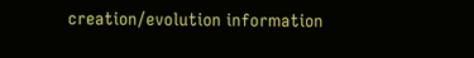creation/evolution information